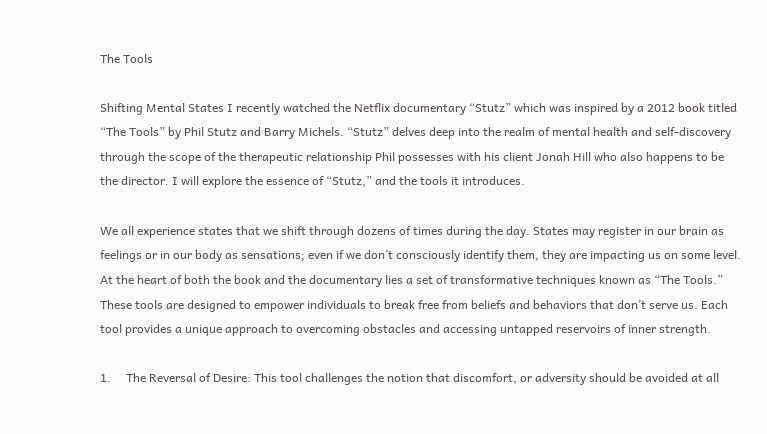The Tools

Shifting Mental States I recently watched the Netflix documentary “Stutz” which was inspired by a 2012 book titled “The Tools” by Phil Stutz and Barry Michels. “Stutz” delves deep into the realm of mental health and self-discovery through the scope of the therapeutic relationship Phil possesses with his client Jonah Hill who also happens to be the director. I will explore the essence of “Stutz,” and the tools it introduces.

We all experience states that we shift through dozens of times during the day. States may register in our brain as feelings or in our body as sensations; even if we don’t consciously identify them, they are impacting us on some level. At the heart of both the book and the documentary lies a set of transformative techniques known as “The Tools.” These tools are designed to empower individuals to break free from beliefs and behaviors that don’t serve us. Each tool provides a unique approach to overcoming obstacles and accessing untapped reservoirs of inner strength.

1.     The Reversal of Desire: This tool challenges the notion that discomfort, or adversity should be avoided at all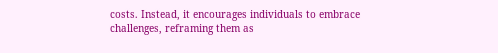costs. Instead, it encourages individuals to embrace challenges, reframing them as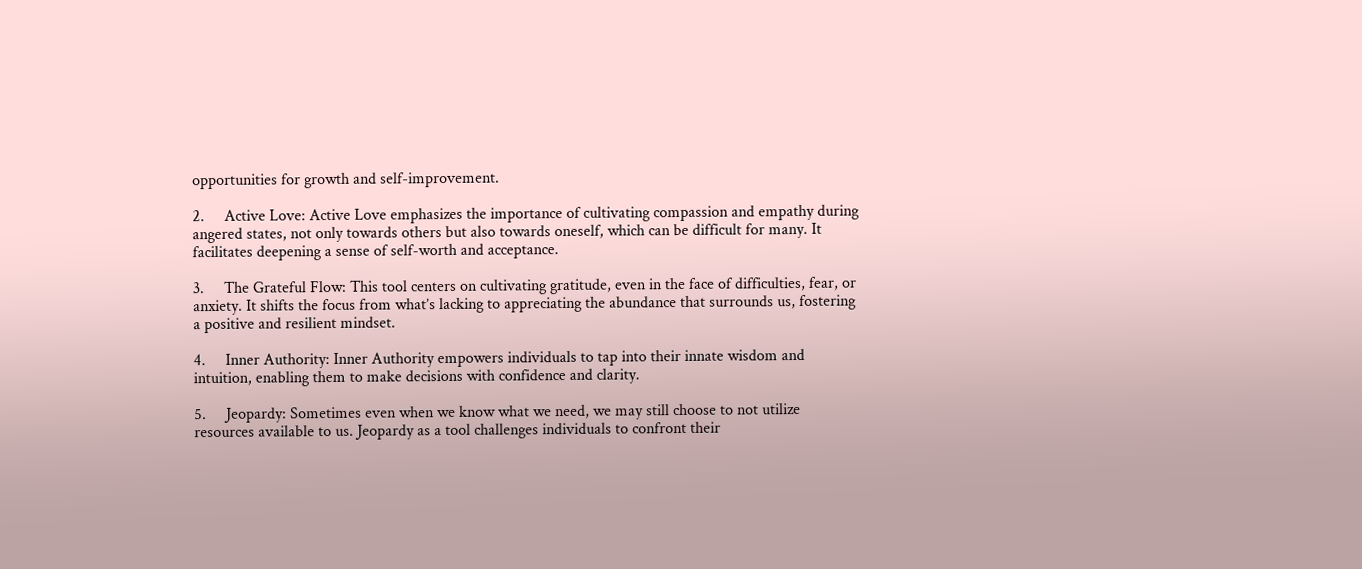opportunities for growth and self-improvement.

2.     Active Love: Active Love emphasizes the importance of cultivating compassion and empathy during angered states, not only towards others but also towards oneself, which can be difficult for many. It facilitates deepening a sense of self-worth and acceptance.

3.     The Grateful Flow: This tool centers on cultivating gratitude, even in the face of difficulties, fear, or anxiety. It shifts the focus from what’s lacking to appreciating the abundance that surrounds us, fostering a positive and resilient mindset.

4.     Inner Authority: Inner Authority empowers individuals to tap into their innate wisdom and intuition, enabling them to make decisions with confidence and clarity.

5.     Jeopardy: Sometimes even when we know what we need, we may still choose to not utilize resources available to us. Jeopardy as a tool challenges individuals to confront their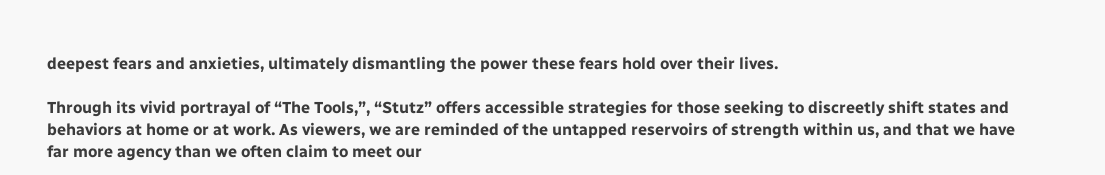deepest fears and anxieties, ultimately dismantling the power these fears hold over their lives.

Through its vivid portrayal of “The Tools,”, “Stutz” offers accessible strategies for those seeking to discreetly shift states and behaviors at home or at work. As viewers, we are reminded of the untapped reservoirs of strength within us, and that we have far more agency than we often claim to meet our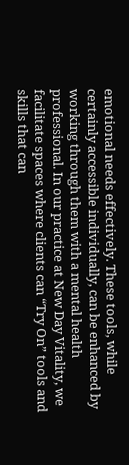emotional needs effectively. These tools, while certainly accessible individually, can be enhanced by working through them with a mental health professional. In our practice at New Day Vitality, we facilitate spaces where clients can “Try On” tools and skills that can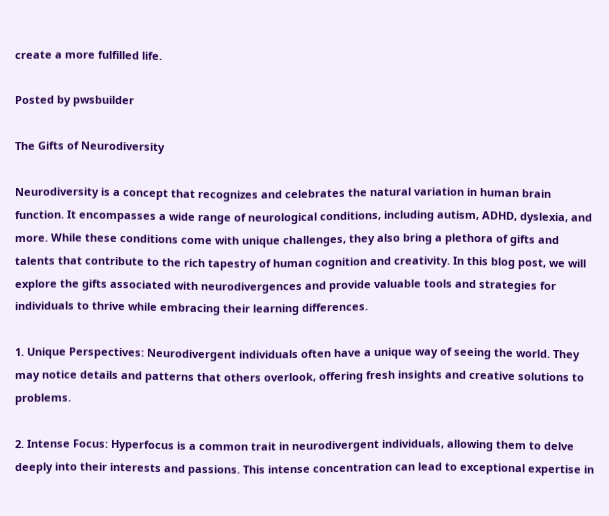create a more fulfilled life.

Posted by pwsbuilder

The Gifts of Neurodiversity

Neurodiversity is a concept that recognizes and celebrates the natural variation in human brain function. It encompasses a wide range of neurological conditions, including autism, ADHD, dyslexia, and more. While these conditions come with unique challenges, they also bring a plethora of gifts and talents that contribute to the rich tapestry of human cognition and creativity. In this blog post, we will explore the gifts associated with neurodivergences and provide valuable tools and strategies for individuals to thrive while embracing their learning differences.

1. Unique Perspectives: Neurodivergent individuals often have a unique way of seeing the world. They may notice details and patterns that others overlook, offering fresh insights and creative solutions to problems.

2. Intense Focus: Hyperfocus is a common trait in neurodivergent individuals, allowing them to delve deeply into their interests and passions. This intense concentration can lead to exceptional expertise in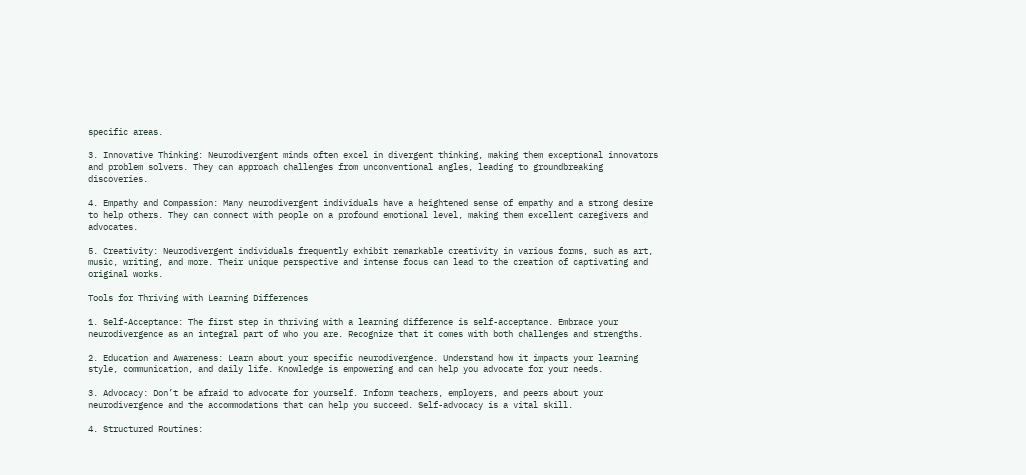specific areas.

3. Innovative Thinking: Neurodivergent minds often excel in divergent thinking, making them exceptional innovators and problem solvers. They can approach challenges from unconventional angles, leading to groundbreaking discoveries.

4. Empathy and Compassion: Many neurodivergent individuals have a heightened sense of empathy and a strong desire to help others. They can connect with people on a profound emotional level, making them excellent caregivers and advocates.

5. Creativity: Neurodivergent individuals frequently exhibit remarkable creativity in various forms, such as art, music, writing, and more. Their unique perspective and intense focus can lead to the creation of captivating and original works.

Tools for Thriving with Learning Differences

1. Self-Acceptance: The first step in thriving with a learning difference is self-acceptance. Embrace your neurodivergence as an integral part of who you are. Recognize that it comes with both challenges and strengths.

2. Education and Awareness: Learn about your specific neurodivergence. Understand how it impacts your learning style, communication, and daily life. Knowledge is empowering and can help you advocate for your needs.

3. Advocacy: Don’t be afraid to advocate for yourself. Inform teachers, employers, and peers about your neurodivergence and the accommodations that can help you succeed. Self-advocacy is a vital skill.

4. Structured Routines: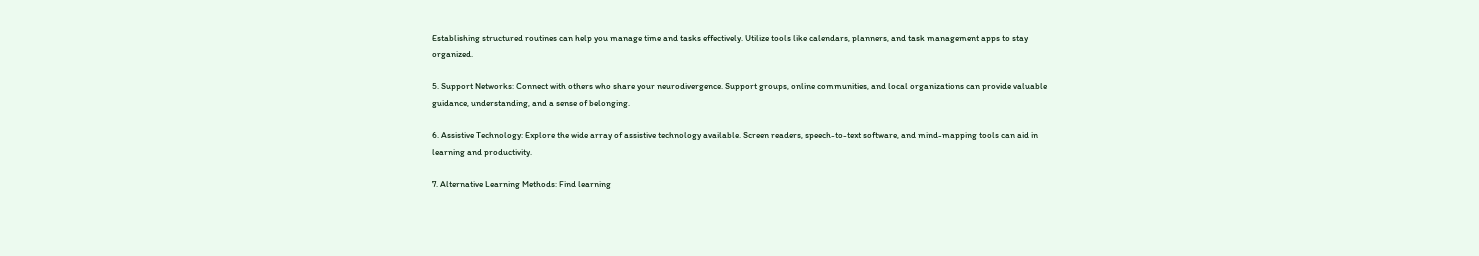Establishing structured routines can help you manage time and tasks effectively. Utilize tools like calendars, planners, and task management apps to stay organized.

5. Support Networks: Connect with others who share your neurodivergence. Support groups, online communities, and local organizations can provide valuable guidance, understanding, and a sense of belonging.

6. Assistive Technology: Explore the wide array of assistive technology available. Screen readers, speech-to-text software, and mind-mapping tools can aid in learning and productivity.

7. Alternative Learning Methods: Find learning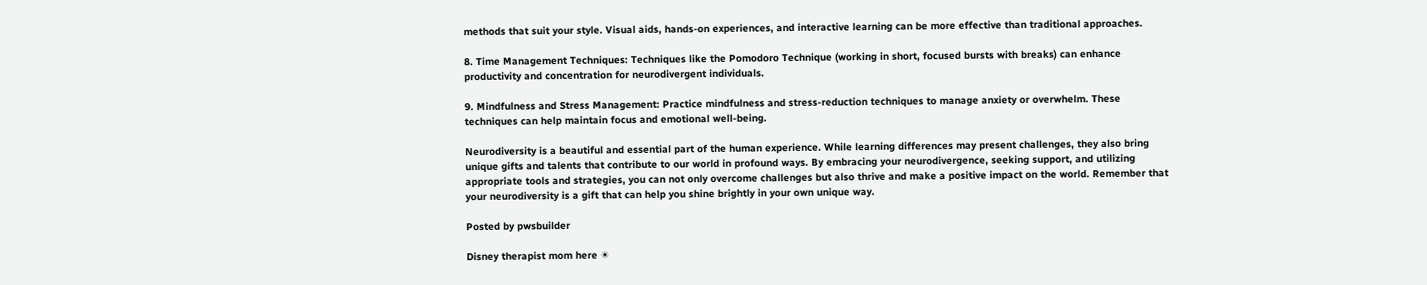methods that suit your style. Visual aids, hands-on experiences, and interactive learning can be more effective than traditional approaches.

8. Time Management Techniques: Techniques like the Pomodoro Technique (working in short, focused bursts with breaks) can enhance productivity and concentration for neurodivergent individuals.

9. Mindfulness and Stress Management: Practice mindfulness and stress-reduction techniques to manage anxiety or overwhelm. These techniques can help maintain focus and emotional well-being.

Neurodiversity is a beautiful and essential part of the human experience. While learning differences may present challenges, they also bring unique gifts and talents that contribute to our world in profound ways. By embracing your neurodivergence, seeking support, and utilizing appropriate tools and strategies, you can not only overcome challenges but also thrive and make a positive impact on the world. Remember that your neurodiversity is a gift that can help you shine brightly in your own unique way.

Posted by pwsbuilder

Disney therapist mom here ☀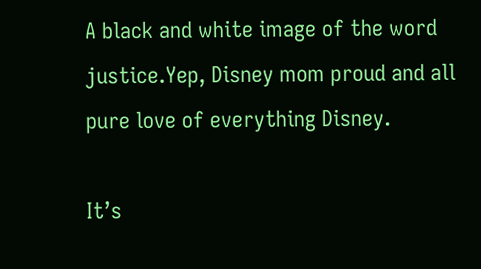A black and white image of the word justice.Yep, Disney mom proud and all pure love of everything Disney.

It’s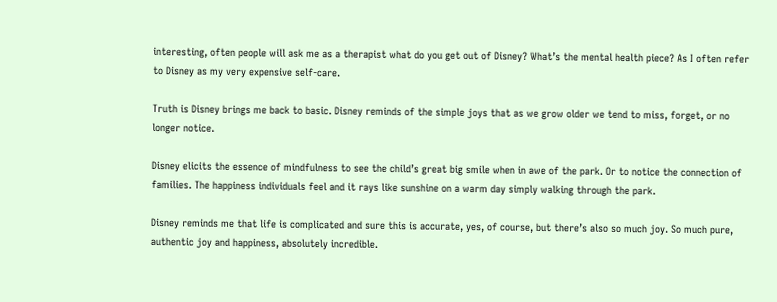interesting, often people will ask me as a therapist what do you get out of Disney? What’s the mental health piece? As I often refer to Disney as my very expensive self-care.

Truth is Disney brings me back to basic. Disney reminds of the simple joys that as we grow older we tend to miss, forget, or no longer notice.

Disney elicits the essence of mindfulness to see the child’s great big smile when in awe of the park. Or to notice the connection of families. The happiness individuals feel and it rays like sunshine on a warm day simply walking through the park.

Disney reminds me that life is complicated and sure this is accurate, yes, of course, but there’s also so much joy. So much pure, authentic joy and happiness, absolutely incredible.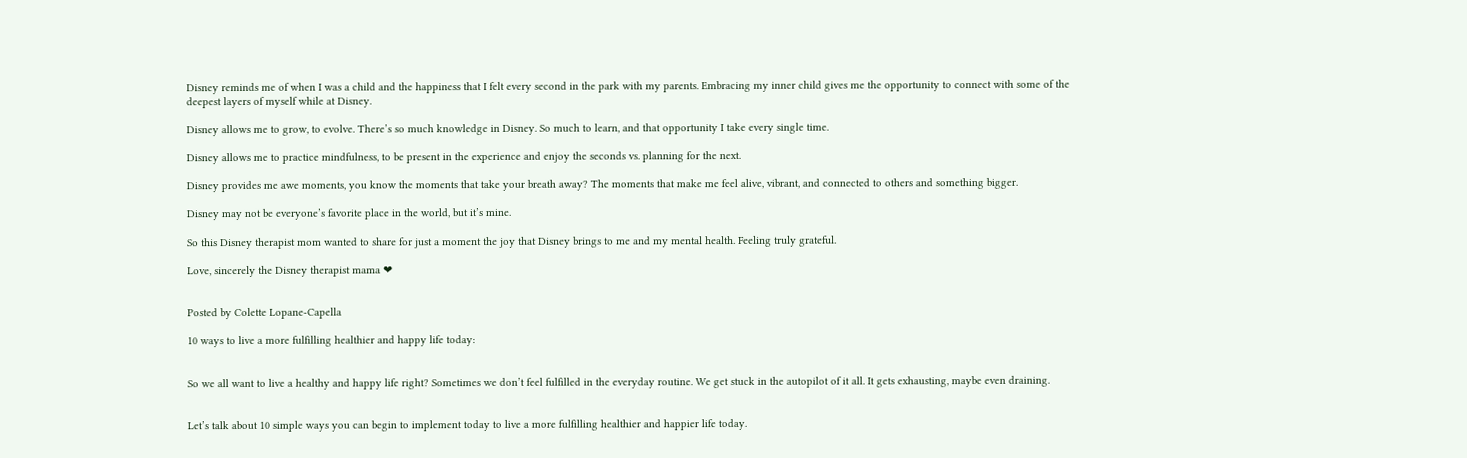Disney reminds me of when I was a child and the happiness that I felt every second in the park with my parents. Embracing my inner child gives me the opportunity to connect with some of the deepest layers of myself while at Disney.

Disney allows me to grow, to evolve. There’s so much knowledge in Disney. So much to learn, and that opportunity I take every single time.

Disney allows me to practice mindfulness, to be present in the experience and enjoy the seconds vs. planning for the next.

Disney provides me awe moments, you know the moments that take your breath away? The moments that make me feel alive, vibrant, and connected to others and something bigger.

Disney may not be everyone’s favorite place in the world, but it’s mine.

So this Disney therapist mom wanted to share for just a moment the joy that Disney brings to me and my mental health. Feeling truly grateful.

Love, sincerely the Disney therapist mama ❤


Posted by Colette Lopane-Capella

10 ways to live a more fulfilling healthier and happy life today:


So we all want to live a healthy and happy life right? Sometimes we don’t feel fulfilled in the everyday routine. We get stuck in the autopilot of it all. It gets exhausting, maybe even draining.


Let’s talk about 10 simple ways you can begin to implement today to live a more fulfilling healthier and happier life today.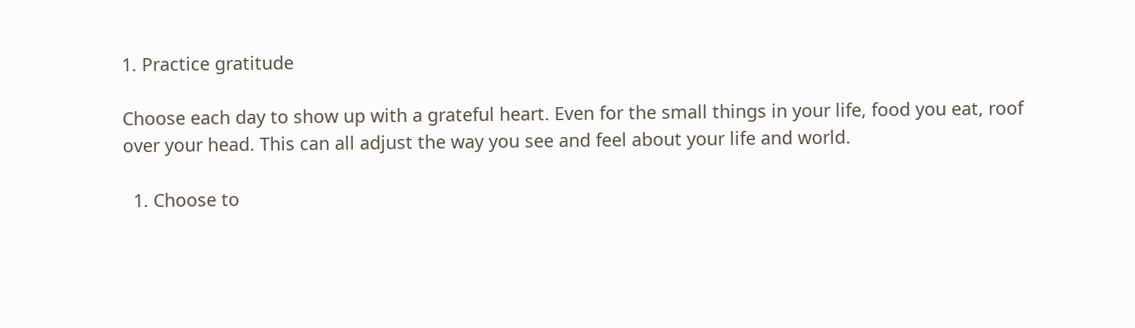1. Practice gratitude

Choose each day to show up with a grateful heart. Even for the small things in your life, food you eat, roof over your head. This can all adjust the way you see and feel about your life and world.

  1. Choose to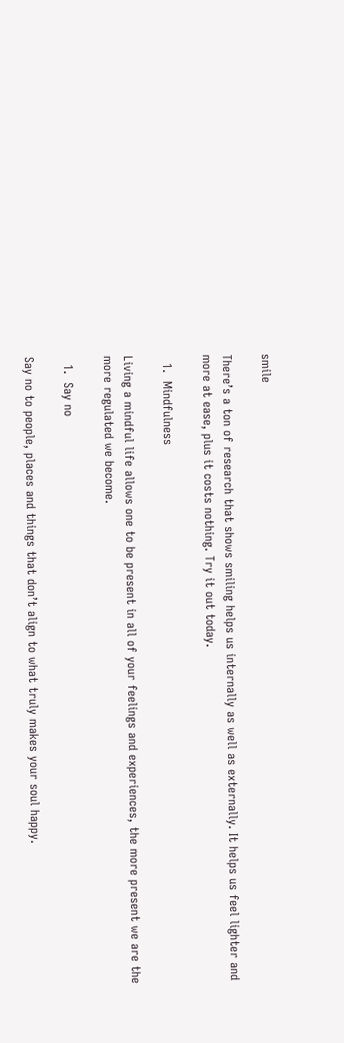smile

There’s a ton of research that shows smiling helps us internally as well as externally. It helps us feel lighter and more at ease, plus it costs nothing. Try it out today.

  1.  Mindfulness

Living a mindful life allows one to be present in all of your feelings and experiences, the more present we are the more regulated we become.

  1.  Say no

Say no to people, places and things that don’t align to what truly makes your soul happy.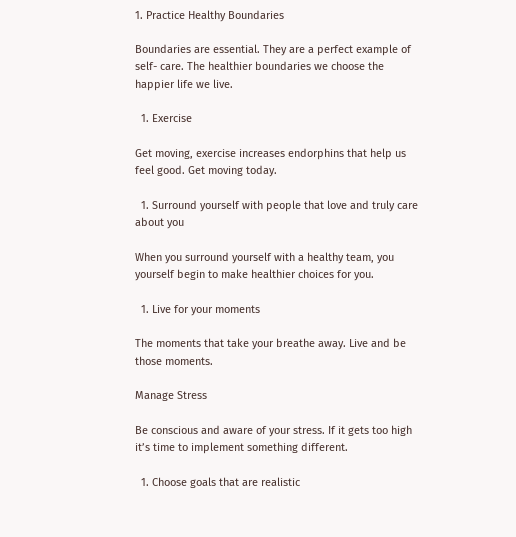1. Practice Healthy Boundaries

Boundaries are essential. They are a perfect example of self- care. The healthier boundaries we choose the happier life we live.

  1. Exercise

Get moving, exercise increases endorphins that help us feel good. Get moving today.

  1. Surround yourself with people that love and truly care about you

When you surround yourself with a healthy team, you yourself begin to make healthier choices for you.

  1. Live for your moments

The moments that take your breathe away. Live and be those moments.

Manage Stress

Be conscious and aware of your stress. If it gets too high it’s time to implement something different.

  1. Choose goals that are realistic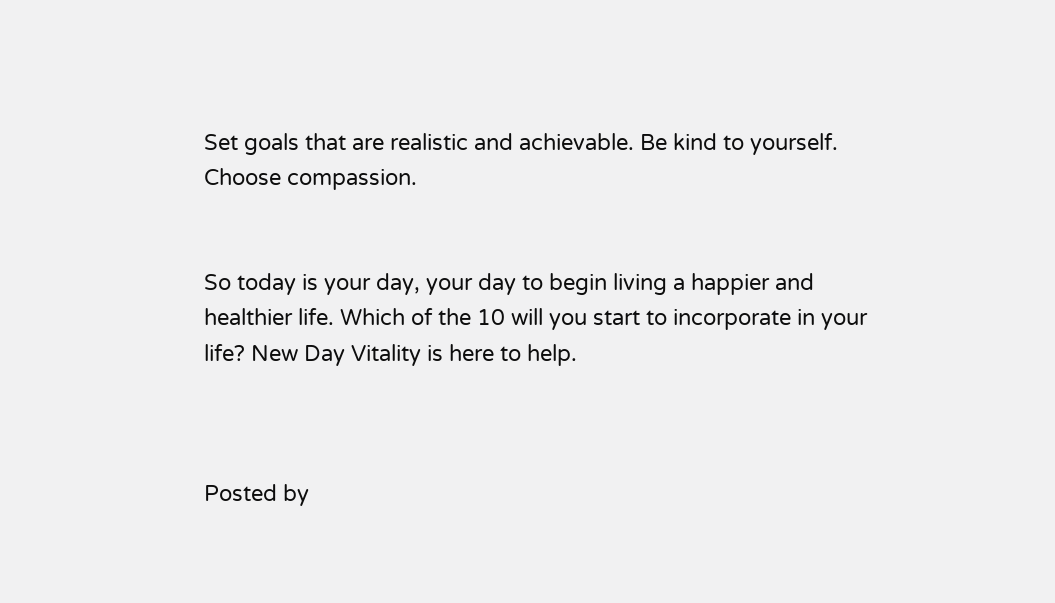Set goals that are realistic and achievable. Be kind to yourself. Choose compassion.


So today is your day, your day to begin living a happier and healthier life. Which of the 10 will you start to incorporate in your life? New Day Vitality is here to help.



Posted by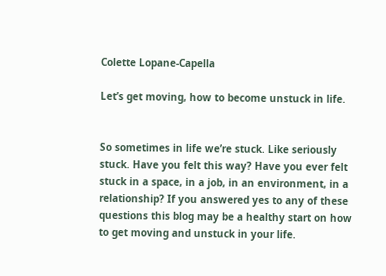Colette Lopane-Capella

Let’s get moving, how to become unstuck in life.


So sometimes in life we’re stuck. Like seriously stuck. Have you felt this way? Have you ever felt stuck in a space, in a job, in an environment, in a relationship? If you answered yes to any of these questions this blog may be a healthy start on how to get moving and unstuck in your life.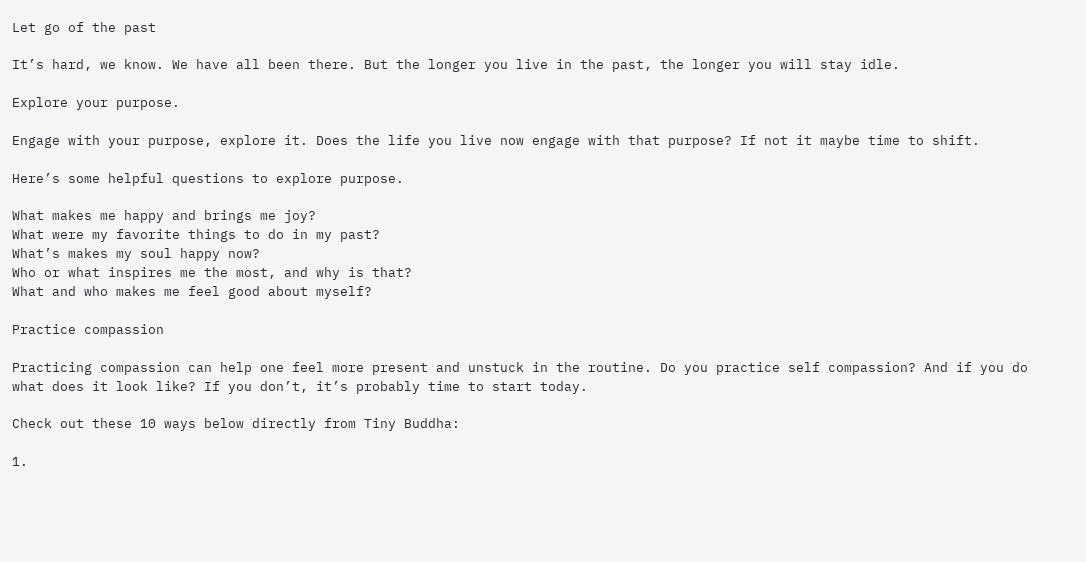Let go of the past

It’s hard, we know. We have all been there. But the longer you live in the past, the longer you will stay idle.

Explore your purpose.

Engage with your purpose, explore it. Does the life you live now engage with that purpose? If not it maybe time to shift.

Here’s some helpful questions to explore purpose.

What makes me happy and brings me joy?
What were my favorite things to do in my past?
What’s makes my soul happy now?
Who or what inspires me the most, and why is that?
What and who makes me feel good about myself?

Practice compassion

Practicing compassion can help one feel more present and unstuck in the routine. Do you practice self compassion? And if you do what does it look like? If you don’t, it’s probably time to start today.

Check out these 10 ways below directly from Tiny Buddha:

1.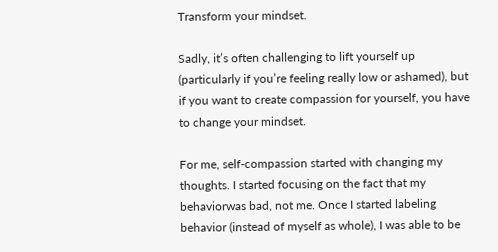Transform your mindset.

Sadly, it’s often challenging to lift yourself up (particularly if you’re feeling really low or ashamed), but if you want to create compassion for yourself, you have to change your mindset.

For me, self-compassion started with changing my thoughts. I started focusing on the fact that my behaviorwas bad, not me. Once I started labeling behavior (instead of myself as whole), I was able to be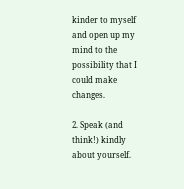kinder to myself and open up my mind to the possibility that I could make changes.

2. Speak (and think!) kindly about yourself.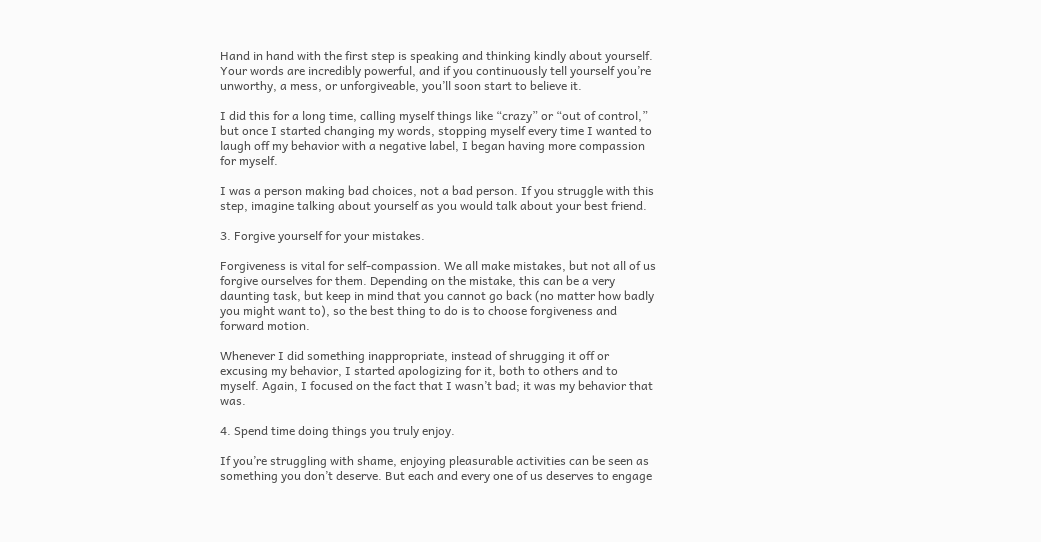Hand in hand with the first step is speaking and thinking kindly about yourself. Your words are incredibly powerful, and if you continuously tell yourself you’re unworthy, a mess, or unforgiveable, you’ll soon start to believe it.

I did this for a long time, calling myself things like “crazy” or “out of control,” but once I started changing my words, stopping myself every time I wanted to laugh off my behavior with a negative label, I began having more compassion for myself.

I was a person making bad choices, not a bad person. If you struggle with this step, imagine talking about yourself as you would talk about your best friend.

3. Forgive yourself for your mistakes.

Forgiveness is vital for self-compassion. We all make mistakes, but not all of us forgive ourselves for them. Depending on the mistake, this can be a very daunting task, but keep in mind that you cannot go back (no matter how badly you might want to), so the best thing to do is to choose forgiveness and forward motion.

Whenever I did something inappropriate, instead of shrugging it off or excusing my behavior, I started apologizing for it, both to others and to myself. Again, I focused on the fact that I wasn’t bad; it was my behavior that was.

4. Spend time doing things you truly enjoy.

If you’re struggling with shame, enjoying pleasurable activities can be seen as something you don’t deserve. But each and every one of us deserves to engage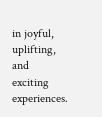in joyful, uplifting, and exciting experiences.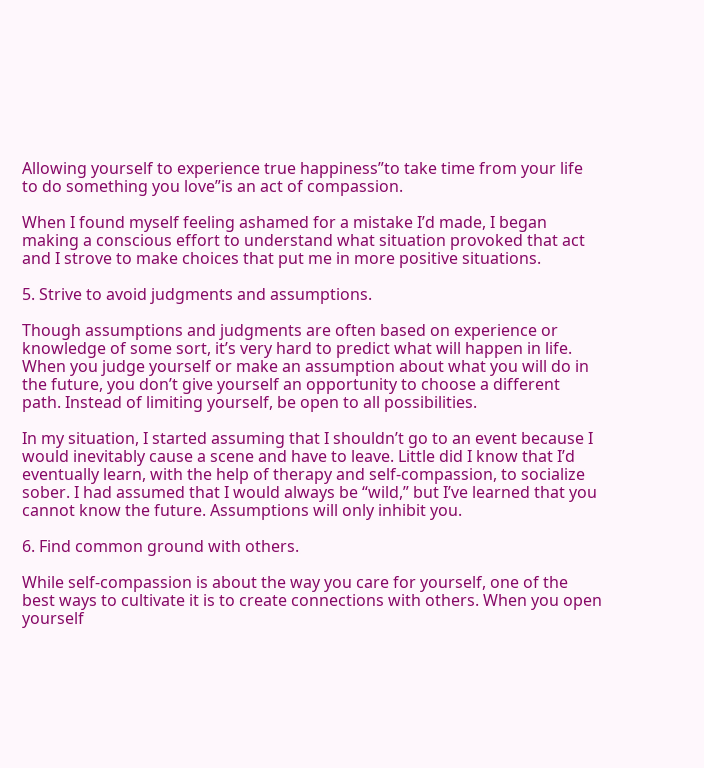Allowing yourself to experience true happiness”to take time from your life to do something you love”is an act of compassion.

When I found myself feeling ashamed for a mistake I’d made, I began making a conscious effort to understand what situation provoked that act and I strove to make choices that put me in more positive situations.

5. Strive to avoid judgments and assumptions.

Though assumptions and judgments are often based on experience or knowledge of some sort, it’s very hard to predict what will happen in life. When you judge yourself or make an assumption about what you will do in the future, you don’t give yourself an opportunity to choose a different path. Instead of limiting yourself, be open to all possibilities.

In my situation, I started assuming that I shouldn’t go to an event because I would inevitably cause a scene and have to leave. Little did I know that I’d eventually learn, with the help of therapy and self-compassion, to socialize sober. I had assumed that I would always be “wild,” but I’ve learned that you cannot know the future. Assumptions will only inhibit you.

6. Find common ground with others.

While self-compassion is about the way you care for yourself, one of the best ways to cultivate it is to create connections with others. When you open yourself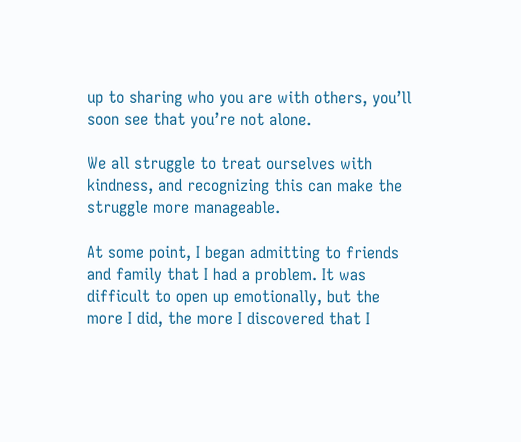up to sharing who you are with others, you’ll soon see that you’re not alone.

We all struggle to treat ourselves with kindness, and recognizing this can make the struggle more manageable.

At some point, I began admitting to friends and family that I had a problem. It was difficult to open up emotionally, but the more I did, the more I discovered that I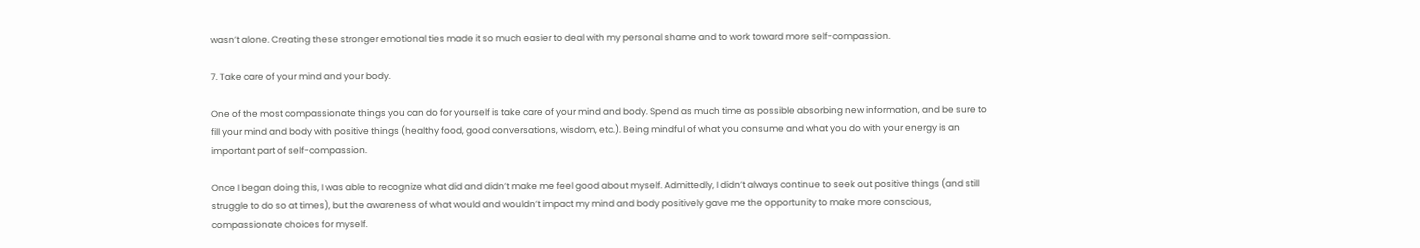wasn’t alone. Creating these stronger emotional ties made it so much easier to deal with my personal shame and to work toward more self-compassion.

7. Take care of your mind and your body.

One of the most compassionate things you can do for yourself is take care of your mind and body. Spend as much time as possible absorbing new information, and be sure to fill your mind and body with positive things (healthy food, good conversations, wisdom, etc.). Being mindful of what you consume and what you do with your energy is an important part of self-compassion.

Once I began doing this, I was able to recognize what did and didn’t make me feel good about myself. Admittedly, I didn’t always continue to seek out positive things (and still struggle to do so at times), but the awareness of what would and wouldn’t impact my mind and body positively gave me the opportunity to make more conscious, compassionate choices for myself.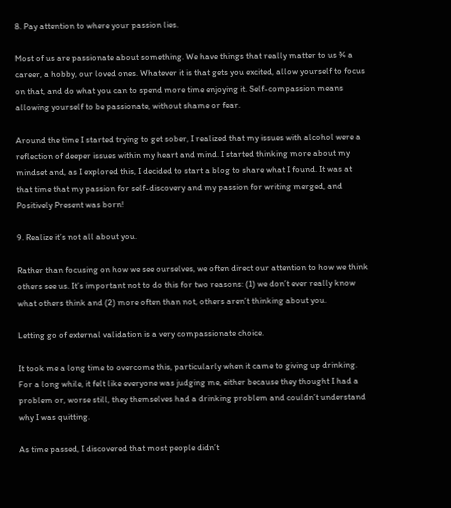8. Pay attention to where your passion lies.

Most of us are passionate about something. We have things that really matter to us ¾ a career, a hobby, our loved ones. Whatever it is that gets you excited, allow yourself to focus on that, and do what you can to spend more time enjoying it. Self-compassion means allowing yourself to be passionate, without shame or fear.

Around the time I started trying to get sober, I realized that my issues with alcohol were a reflection of deeper issues within my heart and mind. I started thinking more about my mindset and, as I explored this, I decided to start a blog to share what I found. It was at that time that my passion for self-discovery and my passion for writing merged, and Positively Present was born!

9. Realize it’s not all about you.

Rather than focusing on how we see ourselves, we often direct our attention to how we think others see us. It’s important not to do this for two reasons: (1) we don’t ever really know what others think and (2) more often than not, others aren’t thinking about you.

Letting go of external validation is a very compassionate choice.

It took me a long time to overcome this, particularly when it came to giving up drinking. For a long while, it felt like everyone was judging me, either because they thought I had a problem or, worse still, they themselves had a drinking problem and couldn’t understand why I was quitting.

As time passed, I discovered that most people didn’t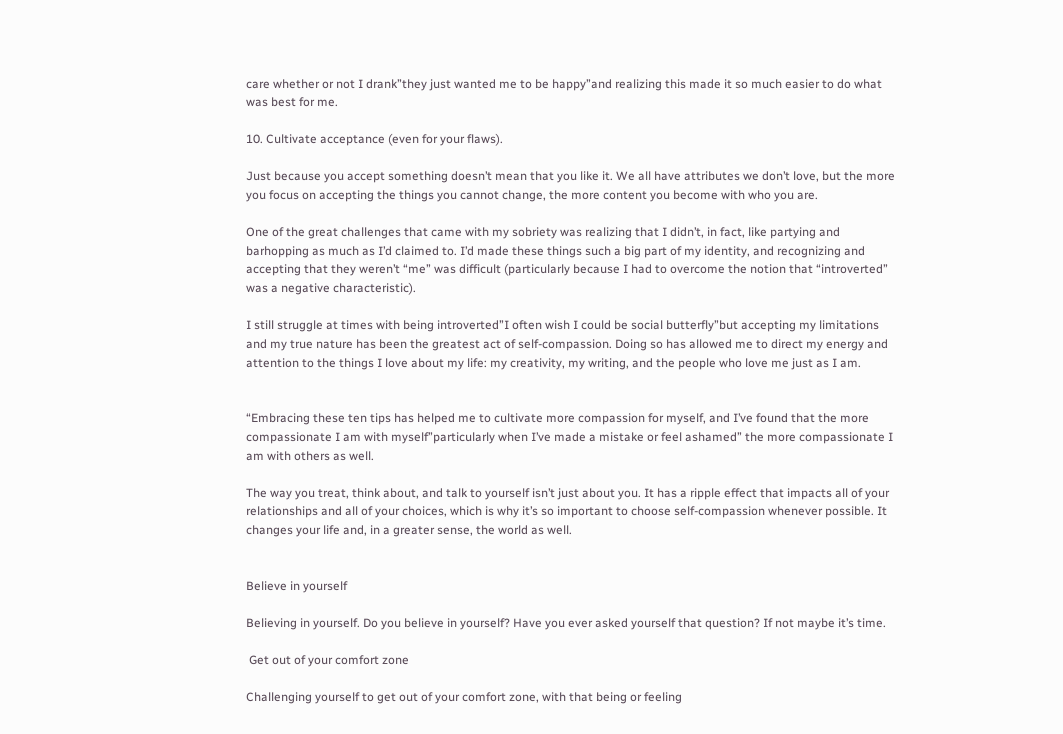care whether or not I drank”they just wanted me to be happy”and realizing this made it so much easier to do what was best for me.

10. Cultivate acceptance (even for your flaws).

Just because you accept something doesn’t mean that you like it. We all have attributes we don’t love, but the more you focus on accepting the things you cannot change, the more content you become with who you are.

One of the great challenges that came with my sobriety was realizing that I didn’t, in fact, like partying and barhopping as much as I’d claimed to. I’d made these things such a big part of my identity, and recognizing and accepting that they weren’t “me” was difficult (particularly because I had to overcome the notion that “introverted” was a negative characteristic).

I still struggle at times with being introverted”I often wish I could be social butterfly”but accepting my limitations and my true nature has been the greatest act of self-compassion. Doing so has allowed me to direct my energy and attention to the things I love about my life: my creativity, my writing, and the people who love me just as I am.


“Embracing these ten tips has helped me to cultivate more compassion for myself, and I’ve found that the more compassionate I am with myself”particularly when I’ve made a mistake or feel ashamed” the more compassionate I am with others as well.

The way you treat, think about, and talk to yourself isn’t just about you. It has a ripple effect that impacts all of your relationships and all of your choices, which is why it’s so important to choose self-compassion whenever possible. It changes your life and, in a greater sense, the world as well.


Believe in yourself

Believing in yourself. Do you believe in yourself? Have you ever asked yourself that question? If not maybe it’s time.

 Get out of your comfort zone

Challenging yourself to get out of your comfort zone, with that being or feeling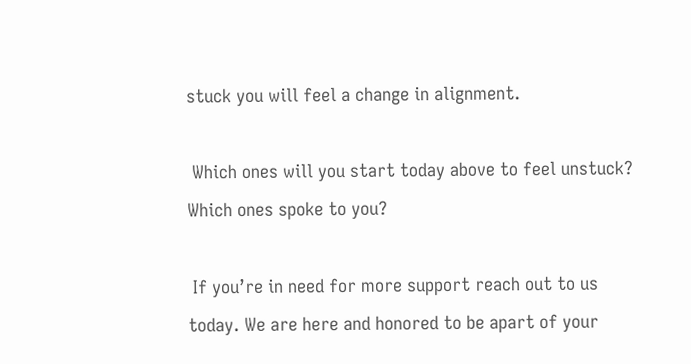stuck you will feel a change in alignment.

 Which ones will you start today above to feel unstuck? Which ones spoke to you?

 If you’re in need for more support reach out to us today. We are here and honored to be apart of your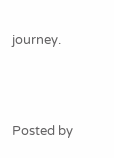journey.



Posted by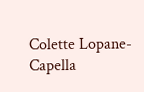Colette Lopane-Capella